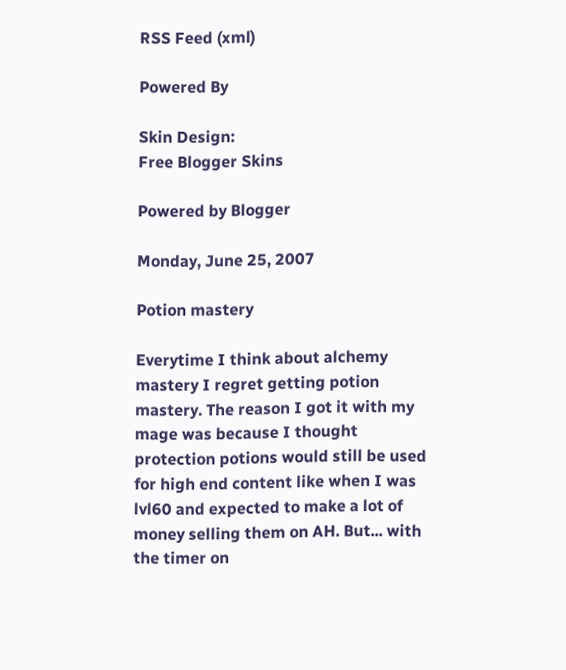RSS Feed (xml)

Powered By

Skin Design:
Free Blogger Skins

Powered by Blogger

Monday, June 25, 2007

Potion mastery

Everytime I think about alchemy mastery I regret getting potion mastery. The reason I got it with my mage was because I thought protection potions would still be used for high end content like when I was lvl60 and expected to make a lot of money selling them on AH. But... with the timer on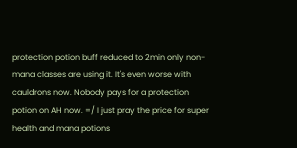protection potion buff reduced to 2min only non-mana classes are using it. It's even worse with cauldrons now. Nobody pays for a protection potion on AH now. =/ I just pray the price for super health and mana potions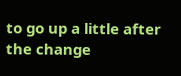to go up a little after the change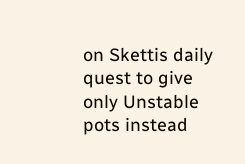on Skettis daily quest to give only Unstable pots instead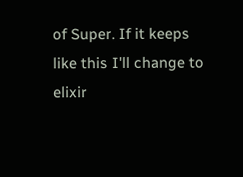of Super. If it keeps like this I'll change to elixir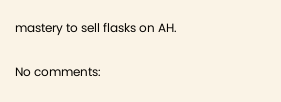mastery to sell flasks on AH.

No comments: